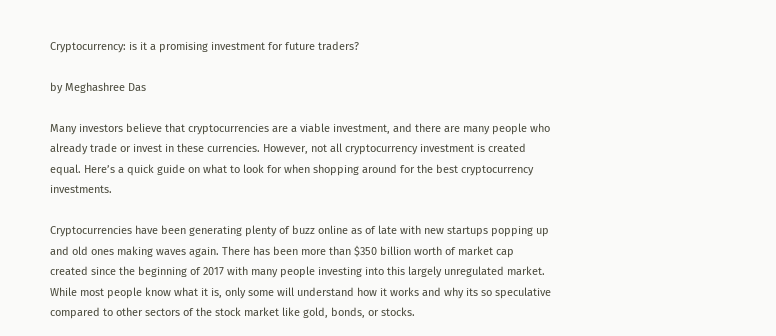Cryptocurrency: is it a promising investment for future traders?

by Meghashree Das

Many investors believe that cryptocurrencies are a viable investment, and there are many people who already trade or invest in these currencies. However, not all cryptocurrency investment is created equal. Here’s a quick guide on what to look for when shopping around for the best cryptocurrency investments.

Cryptocurrencies have been generating plenty of buzz online as of late with new startups popping up and old ones making waves again. There has been more than $350 billion worth of market cap created since the beginning of 2017 with many people investing into this largely unregulated market. While most people know what it is, only some will understand how it works and why its so speculative compared to other sectors of the stock market like gold, bonds, or stocks.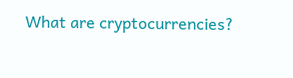What are cryptocurrencies?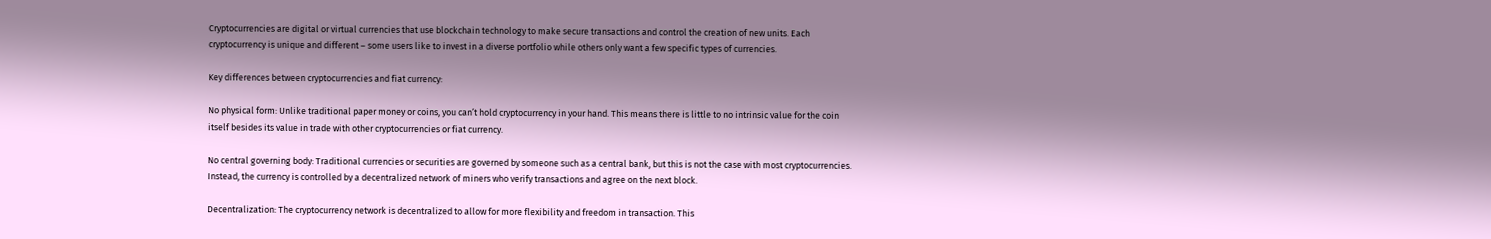Cryptocurrencies are digital or virtual currencies that use blockchain technology to make secure transactions and control the creation of new units. Each cryptocurrency is unique and different – some users like to invest in a diverse portfolio while others only want a few specific types of currencies.

Key differences between cryptocurrencies and fiat currency:

No physical form: Unlike traditional paper money or coins, you can’t hold cryptocurrency in your hand. This means there is little to no intrinsic value for the coin itself besides its value in trade with other cryptocurrencies or fiat currency.

No central governing body: Traditional currencies or securities are governed by someone such as a central bank, but this is not the case with most cryptocurrencies. Instead, the currency is controlled by a decentralized network of miners who verify transactions and agree on the next block.

Decentralization: The cryptocurrency network is decentralized to allow for more flexibility and freedom in transaction. This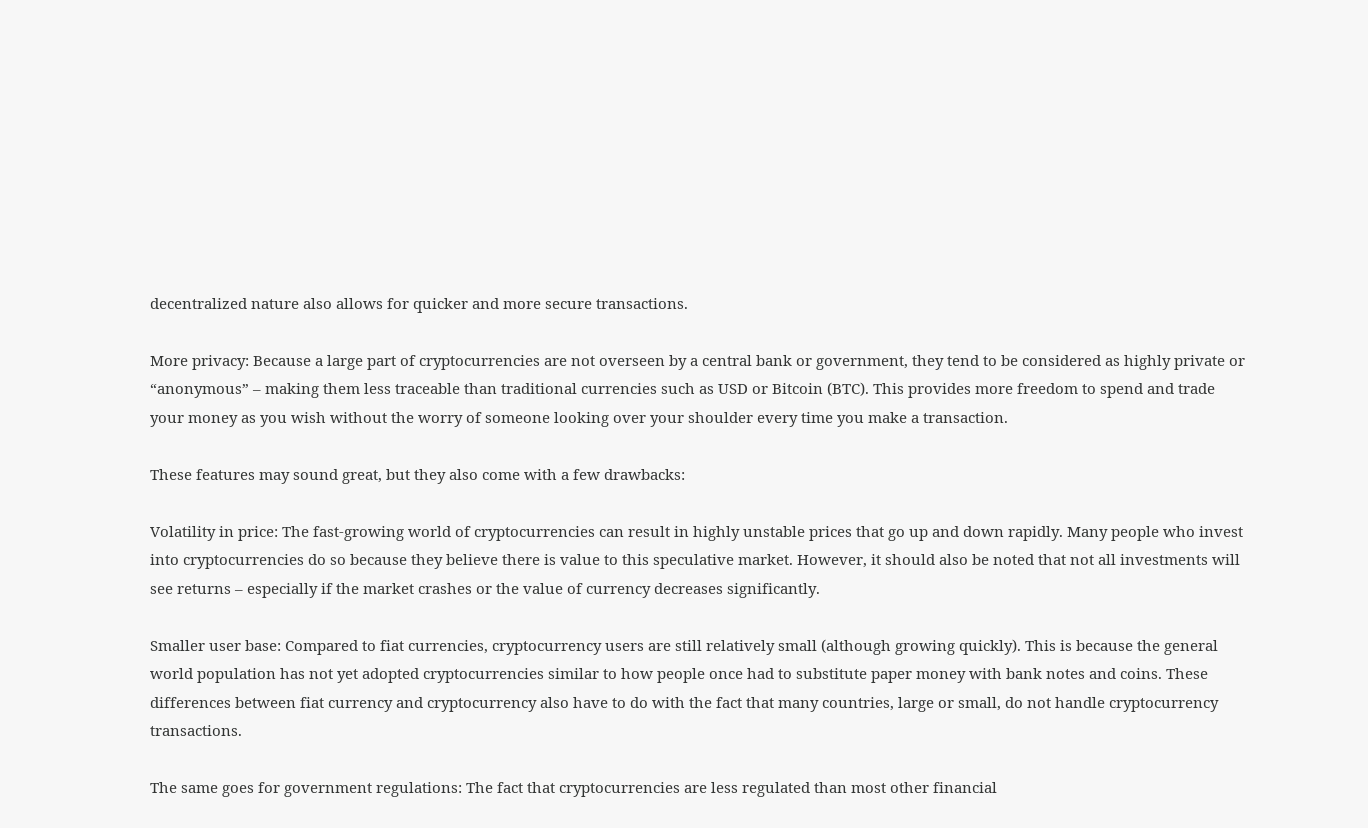decentralized nature also allows for quicker and more secure transactions.

More privacy: Because a large part of cryptocurrencies are not overseen by a central bank or government, they tend to be considered as highly private or “anonymous” – making them less traceable than traditional currencies such as USD or Bitcoin (BTC). This provides more freedom to spend and trade your money as you wish without the worry of someone looking over your shoulder every time you make a transaction.

These features may sound great, but they also come with a few drawbacks:

Volatility in price: The fast-growing world of cryptocurrencies can result in highly unstable prices that go up and down rapidly. Many people who invest into cryptocurrencies do so because they believe there is value to this speculative market. However, it should also be noted that not all investments will see returns – especially if the market crashes or the value of currency decreases significantly.

Smaller user base: Compared to fiat currencies, cryptocurrency users are still relatively small (although growing quickly). This is because the general world population has not yet adopted cryptocurrencies similar to how people once had to substitute paper money with bank notes and coins. These differences between fiat currency and cryptocurrency also have to do with the fact that many countries, large or small, do not handle cryptocurrency transactions.

The same goes for government regulations: The fact that cryptocurrencies are less regulated than most other financial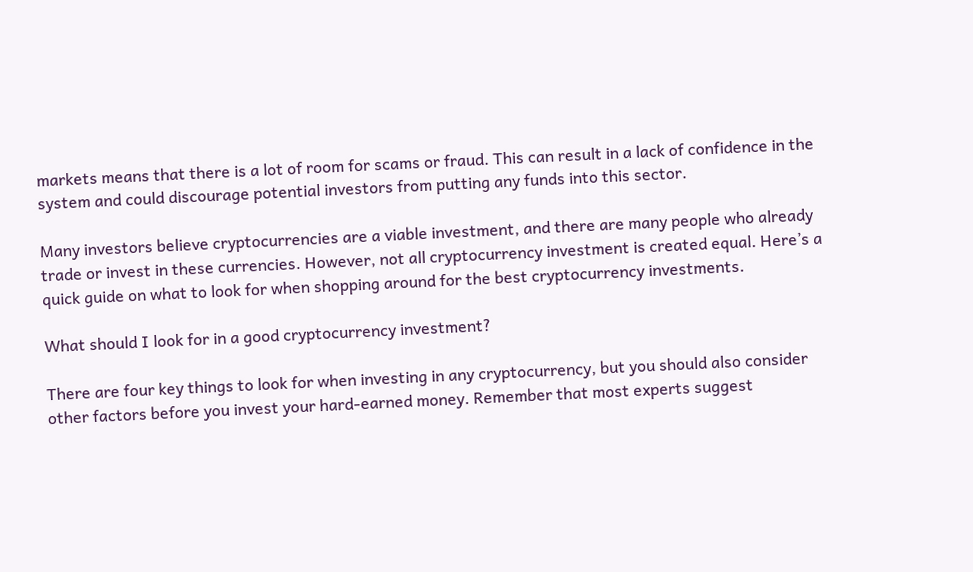markets means that there is a lot of room for scams or fraud. This can result in a lack of confidence in the system and could discourage potential investors from putting any funds into this sector.

Many investors believe cryptocurrencies are a viable investment, and there are many people who already trade or invest in these currencies. However, not all cryptocurrency investment is created equal. Here’s a quick guide on what to look for when shopping around for the best cryptocurrency investments.

What should I look for in a good cryptocurrency investment?

There are four key things to look for when investing in any cryptocurrency, but you should also consider other factors before you invest your hard-earned money. Remember that most experts suggest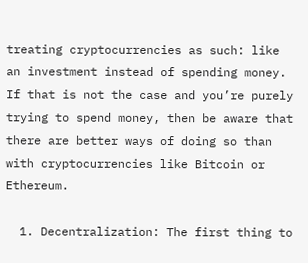treating cryptocurrencies as such: like an investment instead of spending money. If that is not the case and you’re purely trying to spend money, then be aware that there are better ways of doing so than with cryptocurrencies like Bitcoin or Ethereum.

  1. Decentralization: The first thing to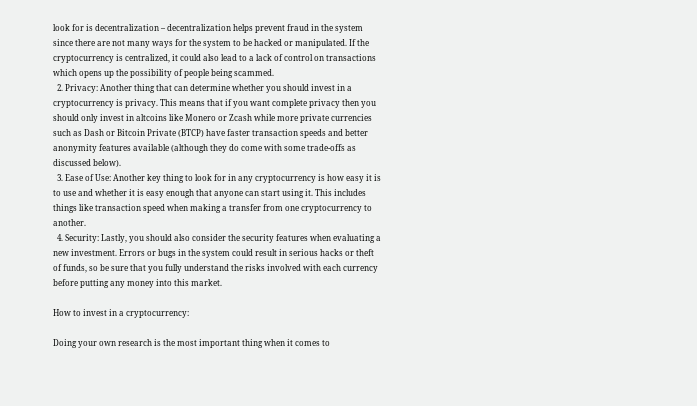look for is decentralization – decentralization helps prevent fraud in the system since there are not many ways for the system to be hacked or manipulated. If the cryptocurrency is centralized, it could also lead to a lack of control on transactions which opens up the possibility of people being scammed.
  2. Privacy: Another thing that can determine whether you should invest in a cryptocurrency is privacy. This means that if you want complete privacy then you should only invest in altcoins like Monero or Zcash while more private currencies such as Dash or Bitcoin Private (BTCP) have faster transaction speeds and better anonymity features available (although they do come with some trade-offs as discussed below).
  3. Ease of Use: Another key thing to look for in any cryptocurrency is how easy it is to use and whether it is easy enough that anyone can start using it. This includes things like transaction speed when making a transfer from one cryptocurrency to another.
  4. Security: Lastly, you should also consider the security features when evaluating a new investment. Errors or bugs in the system could result in serious hacks or theft of funds, so be sure that you fully understand the risks involved with each currency before putting any money into this market.

How to invest in a cryptocurrency:

Doing your own research is the most important thing when it comes to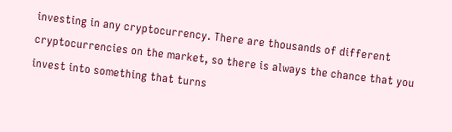investing in any cryptocurrency. There are thousands of different cryptocurrencies on the market, so there is always the chance that you invest into something that turns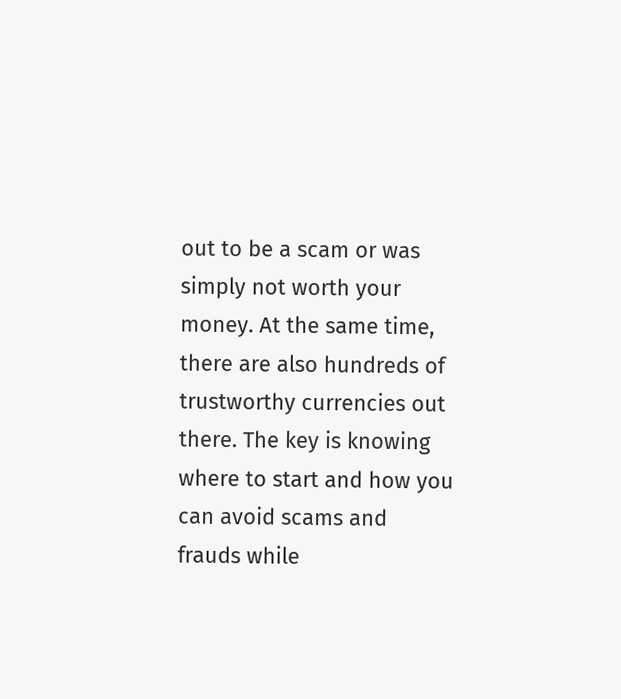out to be a scam or was simply not worth your money. At the same time, there are also hundreds of trustworthy currencies out there. The key is knowing where to start and how you can avoid scams and frauds while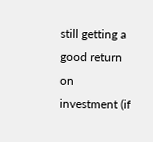still getting a good return on investment (if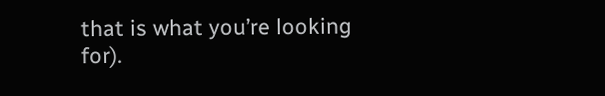that is what you’re looking for).